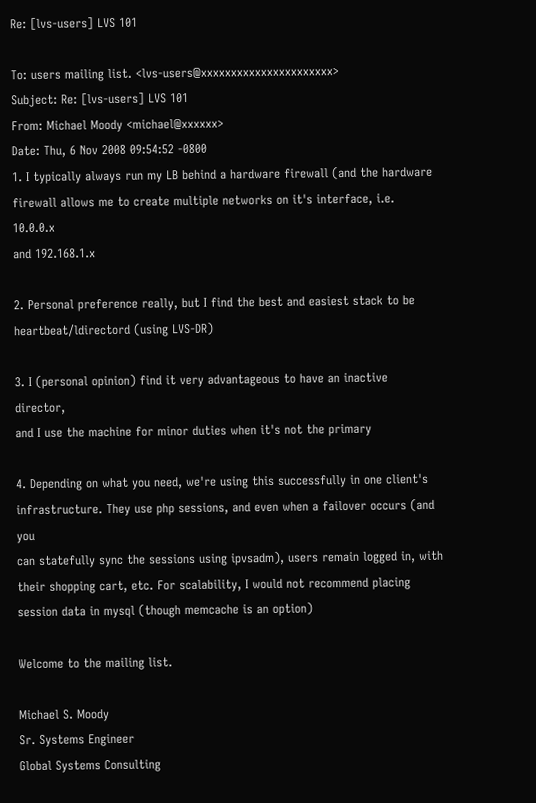Re: [lvs-users] LVS 101

To: users mailing list. <lvs-users@xxxxxxxxxxxxxxxxxxxxxx>
Subject: Re: [lvs-users] LVS 101
From: Michael Moody <michael@xxxxxx>
Date: Thu, 6 Nov 2008 09:54:52 -0800
1. I typically always run my LB behind a hardware firewall (and the hardware
firewall allows me to create multiple networks on it's interface, i.e. 10.0.0.x
and 192.168.1.x

2. Personal preference really, but I find the best and easiest stack to be
heartbeat/ldirectord (using LVS-DR)

3. I (personal opinion) find it very advantageous to have an inactive director,
and I use the machine for minor duties when it's not the primary

4. Depending on what you need, we're using this successfully in one client's
infrastructure. They use php sessions, and even when a failover occurs (and you
can statefully sync the sessions using ipvsadm), users remain logged in, with
their shopping cart, etc. For scalability, I would not recommend placing
session data in mysql (though memcache is an option)

Welcome to the mailing list.

Michael S. Moody
Sr. Systems Engineer
Global Systems Consulting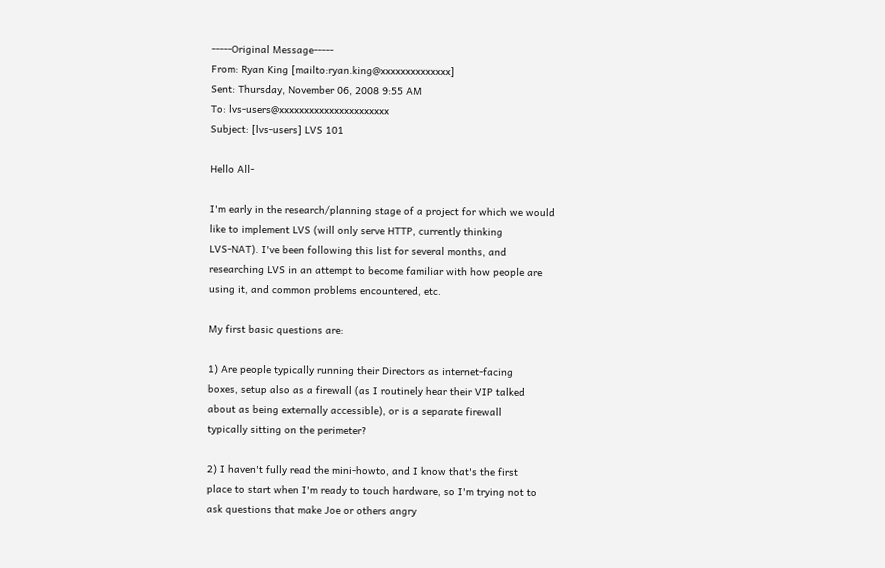-----Original Message-----
From: Ryan King [mailto:ryan.king@xxxxxxxxxxxxxx]
Sent: Thursday, November 06, 2008 9:55 AM
To: lvs-users@xxxxxxxxxxxxxxxxxxxxxx
Subject: [lvs-users] LVS 101

Hello All-

I'm early in the research/planning stage of a project for which we would
like to implement LVS (will only serve HTTP, currently thinking
LVS-NAT). I've been following this list for several months, and
researching LVS in an attempt to become familiar with how people are
using it, and common problems encountered, etc.

My first basic questions are:

1) Are people typically running their Directors as internet-facing
boxes, setup also as a firewall (as I routinely hear their VIP talked
about as being externally accessible), or is a separate firewall
typically sitting on the perimeter?

2) I haven't fully read the mini-howto, and I know that's the first
place to start when I'm ready to touch hardware, so I'm trying not to
ask questions that make Joe or others angry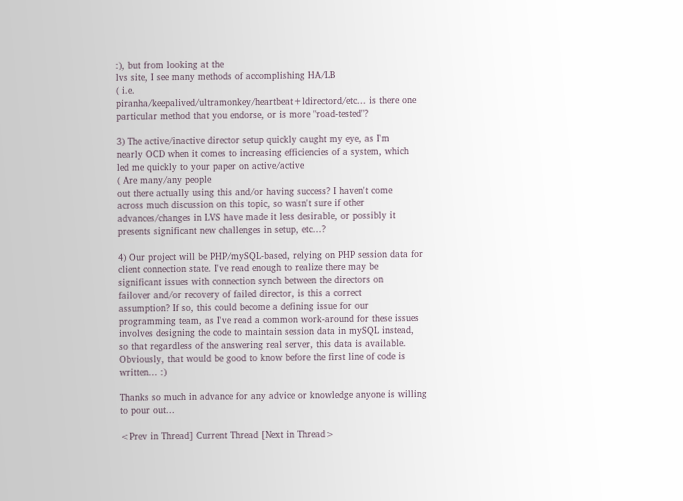:), but from looking at the
lvs site, I see many methods of accomplishing HA/LB
( i.e.
piranha/keepalived/ultramonkey/heartbeat+ldirectord/etc... is there one
particular method that you endorse, or is more "road-tested"?

3) The active/inactive director setup quickly caught my eye, as I'm
nearly OCD when it comes to increasing efficiencies of a system, which
led me quickly to your paper on active/active
( Are many/any people
out there actually using this and/or having success? I haven't come
across much discussion on this topic, so wasn't sure if other
advances/changes in LVS have made it less desirable, or possibly it
presents significant new challenges in setup, etc...?

4) Our project will be PHP/mySQL-based, relying on PHP session data for
client connection state. I've read enough to realize there may be
significant issues with connection synch between the directors on
failover and/or recovery of failed director, is this a correct
assumption? If so, this could become a defining issue for our
programming team, as I've read a common work-around for these issues
involves designing the code to maintain session data in mySQL instead,
so that regardless of the answering real server, this data is available.
Obviously, that would be good to know before the first line of code is
written... :)

Thanks so much in advance for any advice or knowledge anyone is willing
to pour out...

<Prev in Thread] Current Thread [Next in Thread>